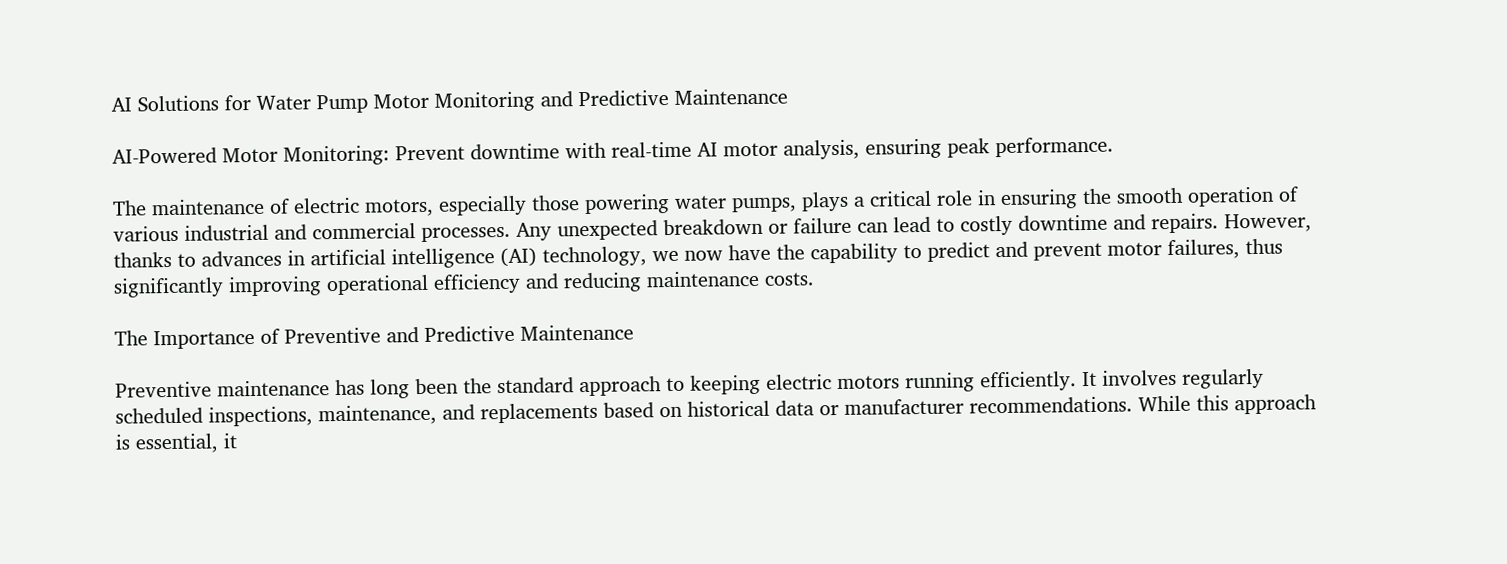AI Solutions for Water Pump Motor Monitoring and Predictive Maintenance

AI-Powered Motor Monitoring: Prevent downtime with real-time AI motor analysis, ensuring peak performance.

The maintenance of electric motors, especially those powering water pumps, plays a critical role in ensuring the smooth operation of various industrial and commercial processes. Any unexpected breakdown or failure can lead to costly downtime and repairs. However, thanks to advances in artificial intelligence (AI) technology, we now have the capability to predict and prevent motor failures, thus significantly improving operational efficiency and reducing maintenance costs.

The Importance of Preventive and Predictive Maintenance

Preventive maintenance has long been the standard approach to keeping electric motors running efficiently. It involves regularly scheduled inspections, maintenance, and replacements based on historical data or manufacturer recommendations. While this approach is essential, it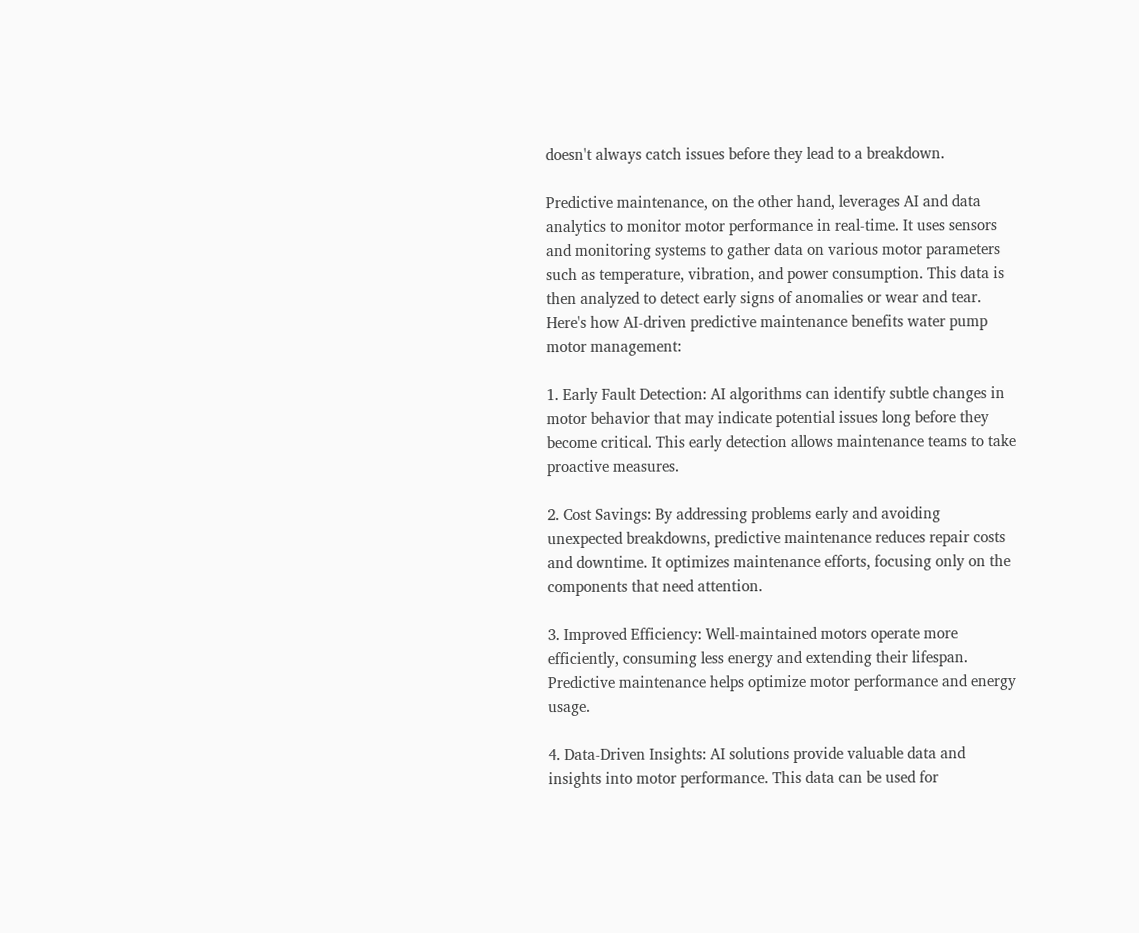doesn't always catch issues before they lead to a breakdown.

Predictive maintenance, on the other hand, leverages AI and data analytics to monitor motor performance in real-time. It uses sensors and monitoring systems to gather data on various motor parameters such as temperature, vibration, and power consumption. This data is then analyzed to detect early signs of anomalies or wear and tear. Here's how AI-driven predictive maintenance benefits water pump motor management:

1. Early Fault Detection: AI algorithms can identify subtle changes in motor behavior that may indicate potential issues long before they become critical. This early detection allows maintenance teams to take proactive measures.

2. Cost Savings: By addressing problems early and avoiding unexpected breakdowns, predictive maintenance reduces repair costs and downtime. It optimizes maintenance efforts, focusing only on the components that need attention.

3. Improved Efficiency: Well-maintained motors operate more efficiently, consuming less energy and extending their lifespan. Predictive maintenance helps optimize motor performance and energy usage.

4. Data-Driven Insights: AI solutions provide valuable data and insights into motor performance. This data can be used for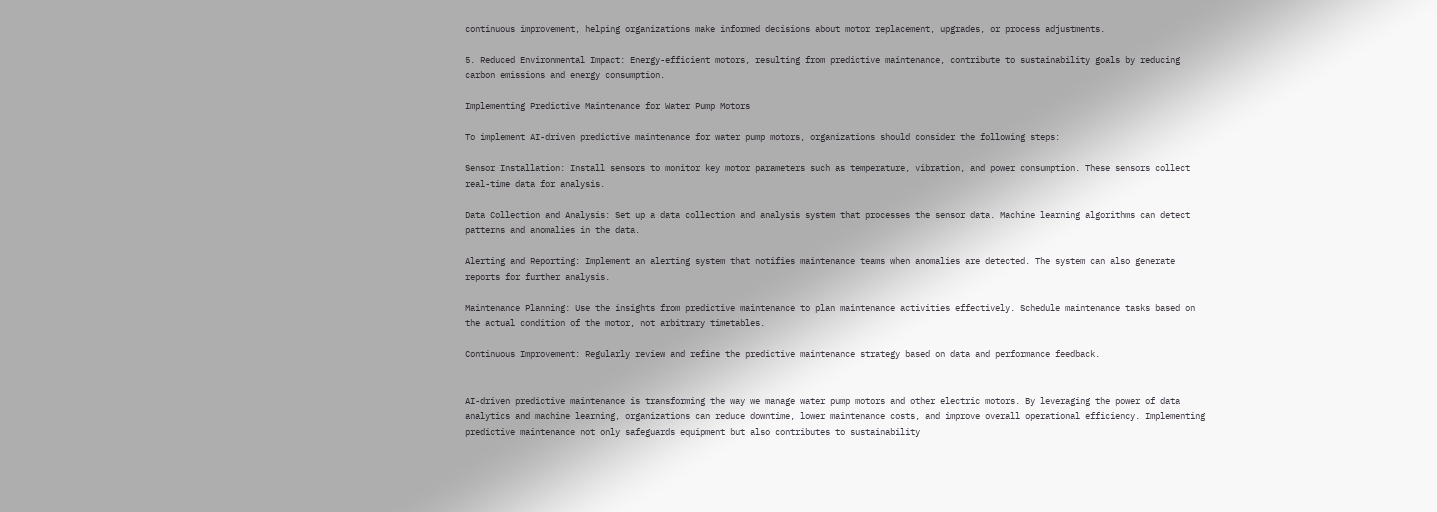continuous improvement, helping organizations make informed decisions about motor replacement, upgrades, or process adjustments.

5. Reduced Environmental Impact: Energy-efficient motors, resulting from predictive maintenance, contribute to sustainability goals by reducing carbon emissions and energy consumption.

Implementing Predictive Maintenance for Water Pump Motors

To implement AI-driven predictive maintenance for water pump motors, organizations should consider the following steps:

Sensor Installation: Install sensors to monitor key motor parameters such as temperature, vibration, and power consumption. These sensors collect real-time data for analysis.

Data Collection and Analysis: Set up a data collection and analysis system that processes the sensor data. Machine learning algorithms can detect patterns and anomalies in the data.

Alerting and Reporting: Implement an alerting system that notifies maintenance teams when anomalies are detected. The system can also generate reports for further analysis.

Maintenance Planning: Use the insights from predictive maintenance to plan maintenance activities effectively. Schedule maintenance tasks based on the actual condition of the motor, not arbitrary timetables.

Continuous Improvement: Regularly review and refine the predictive maintenance strategy based on data and performance feedback.


AI-driven predictive maintenance is transforming the way we manage water pump motors and other electric motors. By leveraging the power of data analytics and machine learning, organizations can reduce downtime, lower maintenance costs, and improve overall operational efficiency. Implementing predictive maintenance not only safeguards equipment but also contributes to sustainability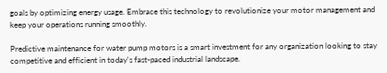goals by optimizing energy usage. Embrace this technology to revolutionize your motor management and keep your operations running smoothly.

Predictive maintenance for water pump motors is a smart investment for any organization looking to stay competitive and efficient in today's fast-paced industrial landscape.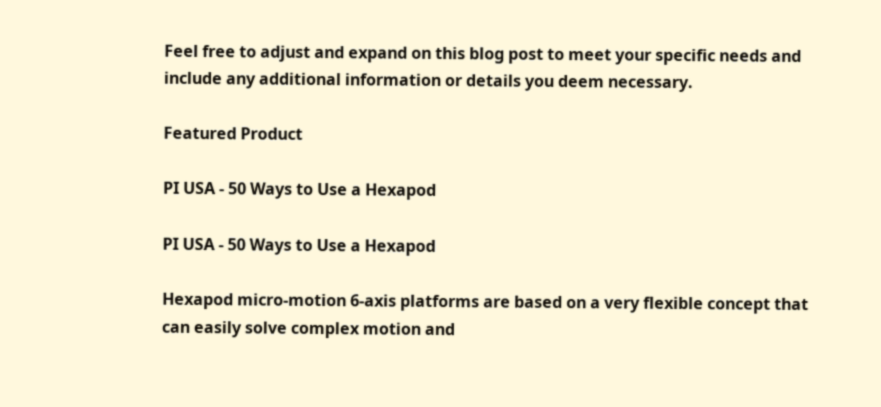Feel free to adjust and expand on this blog post to meet your specific needs and include any additional information or details you deem necessary.

Featured Product

PI USA - 50 Ways to Use a Hexapod

PI USA - 50 Ways to Use a Hexapod

Hexapod micro-motion 6-axis platforms are based on a very flexible concept that can easily solve complex motion and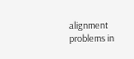alignment problems in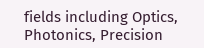fields including Optics, Photonics, Precision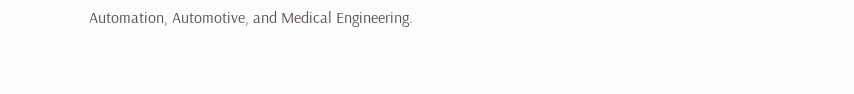Automation, Automotive, and Medical Engineering.